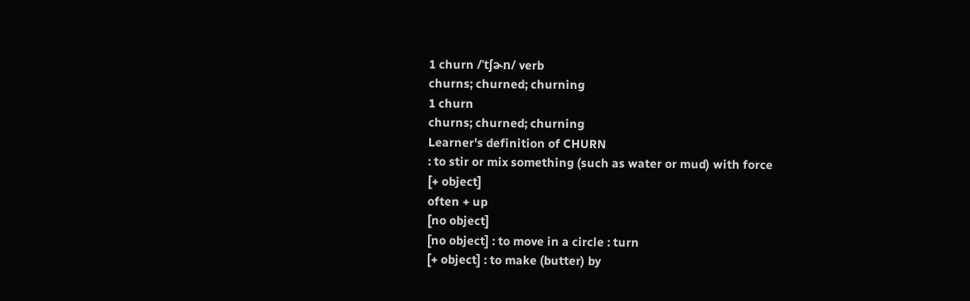1 churn /ˈtʃɚn/ verb
churns; churned; churning
1 churn
churns; churned; churning
Learner's definition of CHURN
: to stir or mix something (such as water or mud) with force
[+ object]
often + up
[no object]
[no object] : to move in a circle : turn
[+ object] : to make (butter) by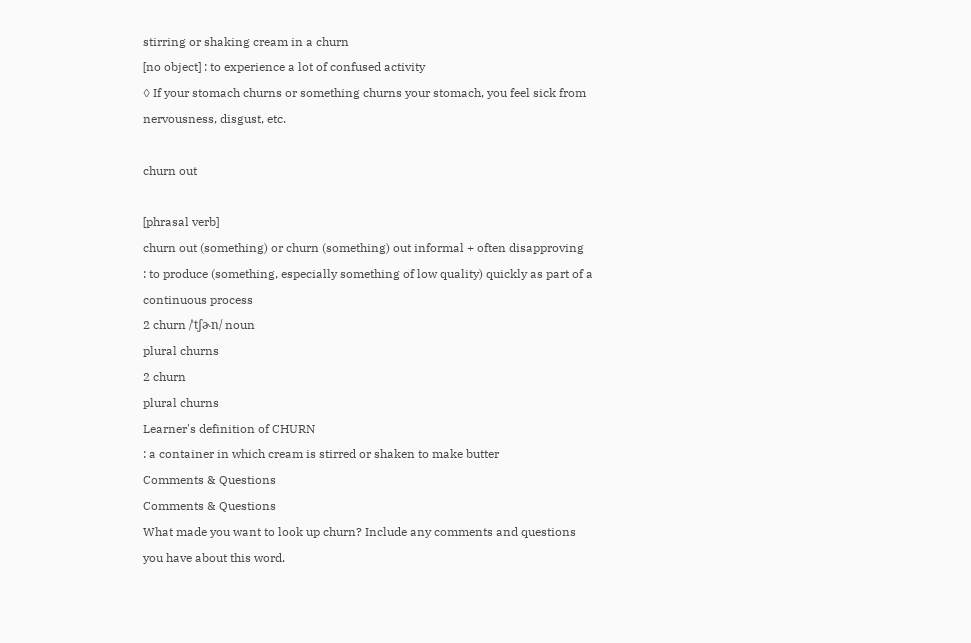stirring or shaking cream in a churn
[no object] : to experience a lot of confused activity
◊ If your stomach churns or something churns your stomach, you feel sick from nervousness, disgust, etc.

churn out

[phrasal verb]
churn out (something) or churn (something) out informal + often disapproving
: to produce (something, especially something of low quality) quickly as part of a continuous process
2 churn /ˈtʃɚn/ noun
plural churns
2 churn
plural churns
Learner's definition of CHURN
: a container in which cream is stirred or shaken to make butter
Comments & Questions
Comments & Questions
What made you want to look up churn? Include any comments and questions you have about this word.